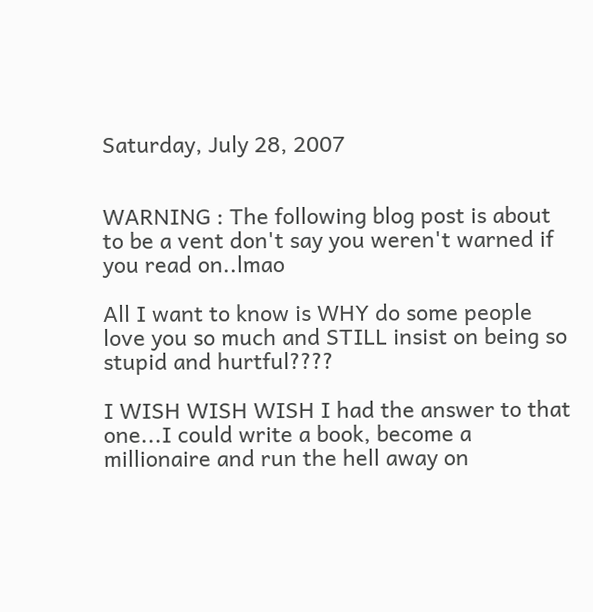Saturday, July 28, 2007


WARNING : The following blog post is about to be a vent don't say you weren't warned if you read on..lmao

All I want to know is WHY do some people love you so much and STILL insist on being so stupid and hurtful????

I WISH WISH WISH I had the answer to that one...I could write a book, become a millionaire and run the hell away on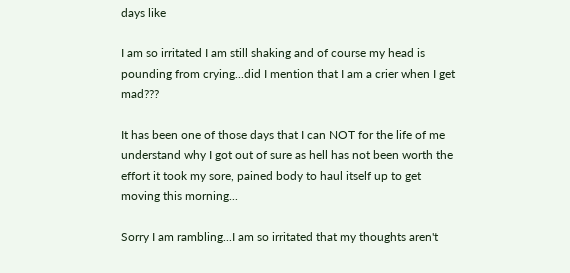days like

I am so irritated I am still shaking and of course my head is pounding from crying...did I mention that I am a crier when I get mad???

It has been one of those days that I can NOT for the life of me understand why I got out of sure as hell has not been worth the effort it took my sore, pained body to haul itself up to get moving this morning...

Sorry I am rambling...I am so irritated that my thoughts aren't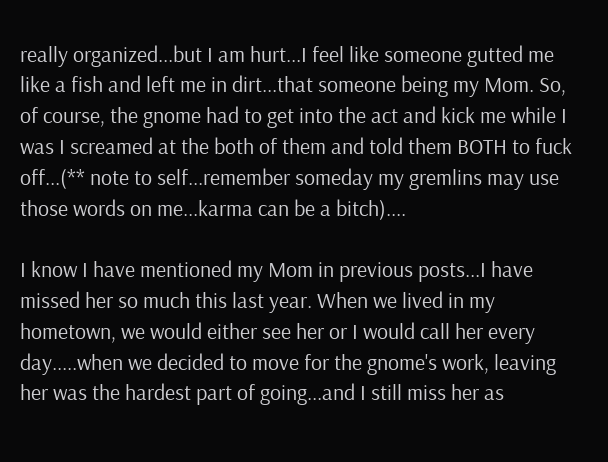really organized...but I am hurt...I feel like someone gutted me like a fish and left me in dirt...that someone being my Mom. So, of course, the gnome had to get into the act and kick me while I was I screamed at the both of them and told them BOTH to fuck off...(** note to self...remember someday my gremlins may use those words on me...karma can be a bitch)....

I know I have mentioned my Mom in previous posts...I have missed her so much this last year. When we lived in my hometown, we would either see her or I would call her every day.....when we decided to move for the gnome's work, leaving her was the hardest part of going...and I still miss her as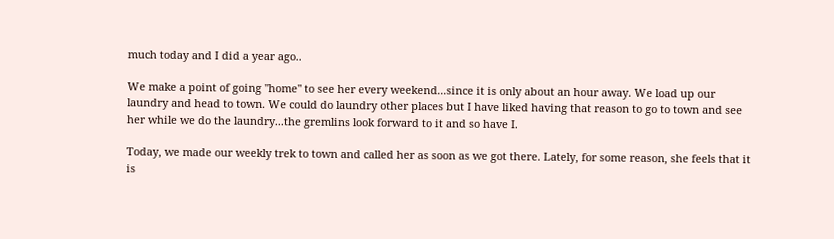much today and I did a year ago..

We make a point of going "home" to see her every weekend...since it is only about an hour away. We load up our laundry and head to town. We could do laundry other places but I have liked having that reason to go to town and see her while we do the laundry...the gremlins look forward to it and so have I.

Today, we made our weekly trek to town and called her as soon as we got there. Lately, for some reason, she feels that it is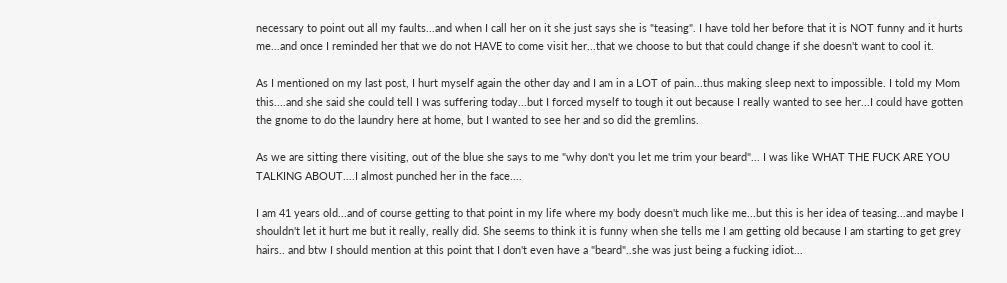necessary to point out all my faults...and when I call her on it she just says she is "teasing". I have told her before that it is NOT funny and it hurts me...and once I reminded her that we do not HAVE to come visit her...that we choose to but that could change if she doesn't want to cool it.

As I mentioned on my last post, I hurt myself again the other day and I am in a LOT of pain...thus making sleep next to impossible. I told my Mom this....and she said she could tell I was suffering today...but I forced myself to tough it out because I really wanted to see her...I could have gotten the gnome to do the laundry here at home, but I wanted to see her and so did the gremlins.

As we are sitting there visiting, out of the blue she says to me "why don't you let me trim your beard"... I was like WHAT THE FUCK ARE YOU TALKING ABOUT....I almost punched her in the face....

I am 41 years old...and of course getting to that point in my life where my body doesn't much like me...but this is her idea of teasing...and maybe I shouldn't let it hurt me but it really, really did. She seems to think it is funny when she tells me I am getting old because I am starting to get grey hairs.. and btw I should mention at this point that I don't even have a "beard"..she was just being a fucking idiot...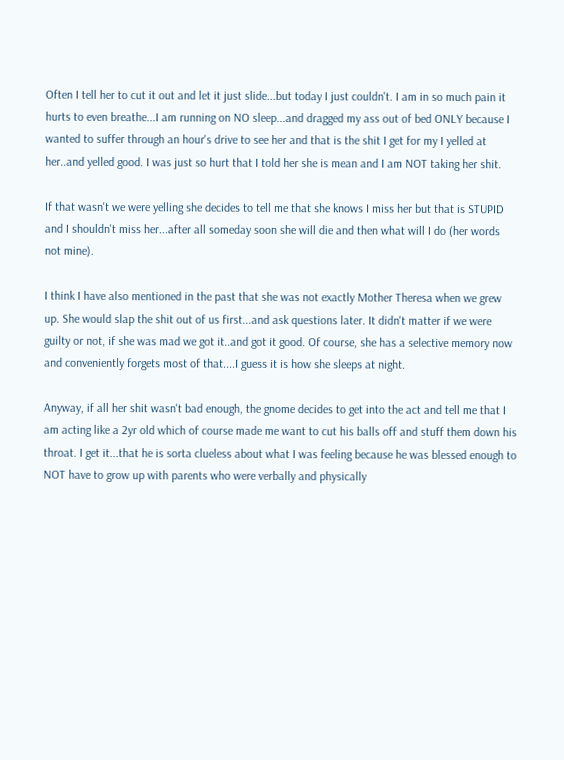Often I tell her to cut it out and let it just slide...but today I just couldn't. I am in so much pain it hurts to even breathe...I am running on NO sleep...and dragged my ass out of bed ONLY because I wanted to suffer through an hour's drive to see her and that is the shit I get for my I yelled at her..and yelled good. I was just so hurt that I told her she is mean and I am NOT taking her shit.

If that wasn't we were yelling she decides to tell me that she knows I miss her but that is STUPID and I shouldn't miss her...after all someday soon she will die and then what will I do (her words not mine).

I think I have also mentioned in the past that she was not exactly Mother Theresa when we grew up. She would slap the shit out of us first...and ask questions later. It didn't matter if we were guilty or not, if she was mad we got it..and got it good. Of course, she has a selective memory now and conveniently forgets most of that....I guess it is how she sleeps at night.

Anyway, if all her shit wasn't bad enough, the gnome decides to get into the act and tell me that I am acting like a 2yr old which of course made me want to cut his balls off and stuff them down his throat. I get it...that he is sorta clueless about what I was feeling because he was blessed enough to NOT have to grow up with parents who were verbally and physically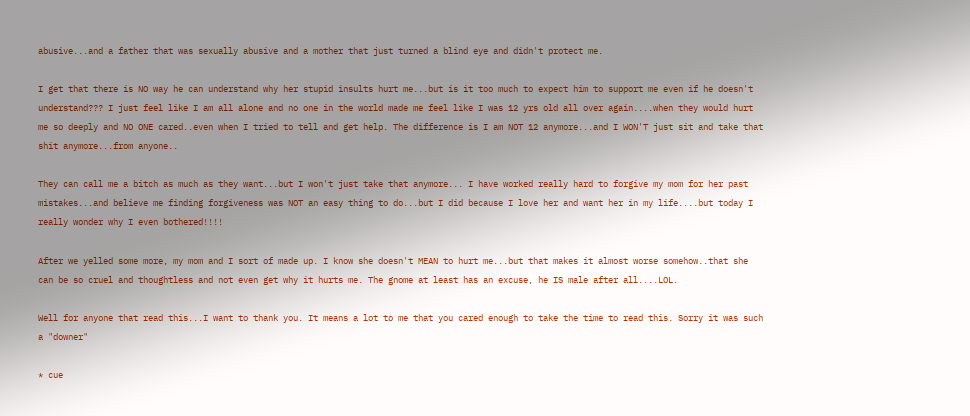abusive...and a father that was sexually abusive and a mother that just turned a blind eye and didn't protect me.

I get that there is NO way he can understand why her stupid insults hurt me...but is it too much to expect him to support me even if he doesn't understand??? I just feel like I am all alone and no one in the world made me feel like I was 12 yrs old all over again....when they would hurt me so deeply and NO ONE cared..even when I tried to tell and get help. The difference is I am NOT 12 anymore...and I WON'T just sit and take that shit anymore...from anyone..

They can call me a bitch as much as they want...but I won't just take that anymore... I have worked really hard to forgive my mom for her past mistakes...and believe me finding forgiveness was NOT an easy thing to do...but I did because I love her and want her in my life....but today I really wonder why I even bothered!!!!

After we yelled some more, my mom and I sort of made up. I know she doesn't MEAN to hurt me...but that makes it almost worse somehow..that she can be so cruel and thoughtless and not even get why it hurts me. The gnome at least has an excuse, he IS male after all....LOL.

Well for anyone that read this...I want to thank you. It means a lot to me that you cared enough to take the time to read this. Sorry it was such a "downer"

* cue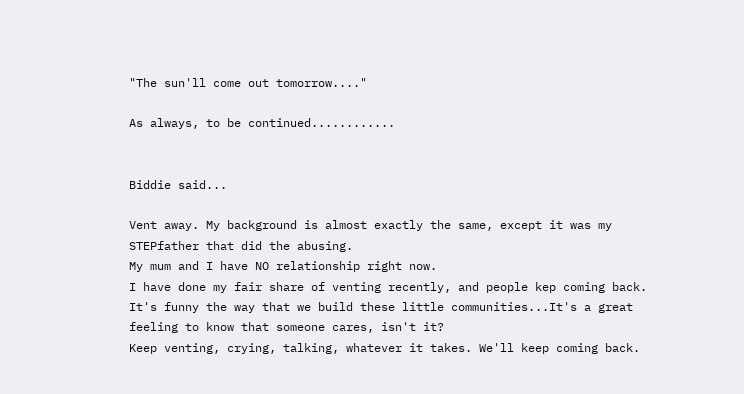"The sun'll come out tomorrow...."

As always, to be continued............


Biddie said...

Vent away. My background is almost exactly the same, except it was my STEPfather that did the abusing.
My mum and I have NO relationship right now.
I have done my fair share of venting recently, and people kep coming back. It's funny the way that we build these little communities...It's a great feeling to know that someone cares, isn't it?
Keep venting, crying, talking, whatever it takes. We'll keep coming back.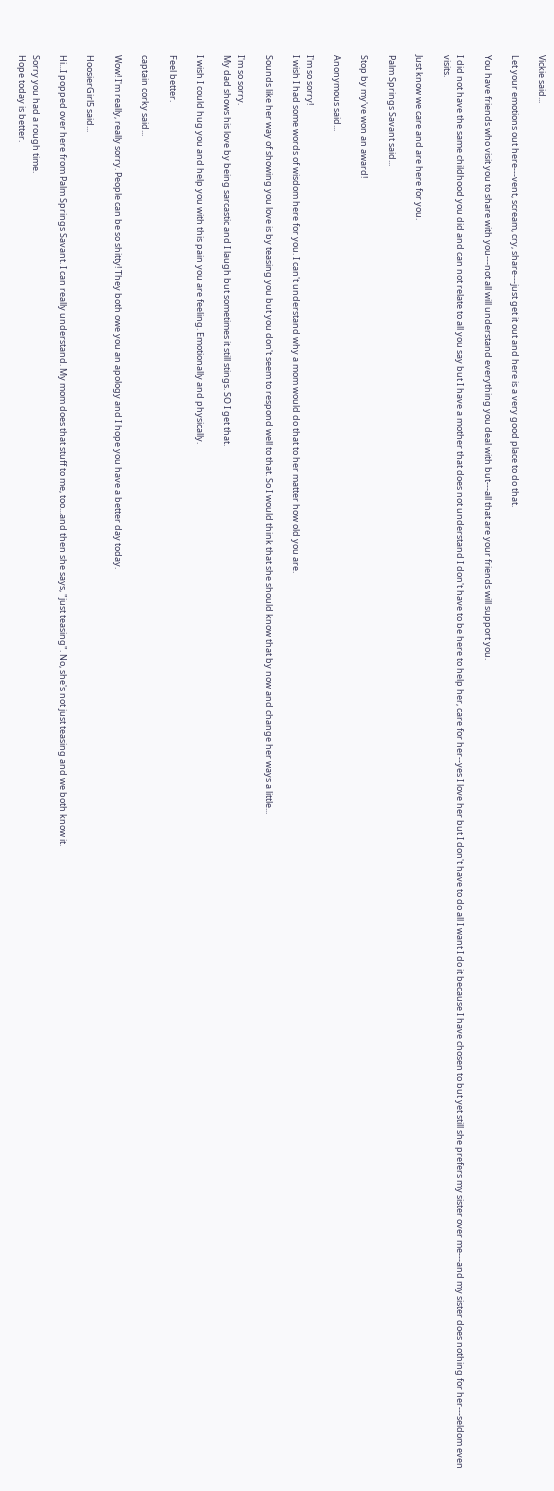Vickie said...

Let your emotions out here---vent, scream, cry, share---just get it out and here is a very good place to do that.

You have friends who visit you to share with you---not all will understand everything you deal with but---all that are your friends will support you.

I did not have the same childhood you did and can not relate to all you say but I have a mother that does not understand I don't have to be here to help her, care for her--yes I love her but I don't have to do all I want I do it because I have chosen to but yet still she prefers my sister over me---and my sister does nothing for her---seldom even visits.

Just know we care and are here for you.

Palm Springs Savant said...

Stop by my've won an award!

Anonymous said...

I'm so sorry!
I wish I had some words of wisdom here for you. I can't understand why a mom would do that to her matter how old you are.

Sounds like her way of showing you love is by teasing you but you don't seem to respond well to that. So I would think that she should know that by now and change her ways a little...

I'm so sorry.
My dad shows his love by being sarcastic and I laugh but sometimes it still stings. SO I get that.

I wish I could hug you and help you with this pain you are feeling. Emotionally and physically.

Feel better.

captain corky said...

Wow! I'm really, really sorry. People can be so shitty! They both owe you an apology and I hope you have a better day today.

HoosierGirl5 said...

Hi...I popped over here from Palm Springs Savant. I can really understand. My mom does that stuff to me, too...and then she says, "just teasing". No, she's not just teasing and we both know it.

Sorry you had a rough time.
Hope today is better.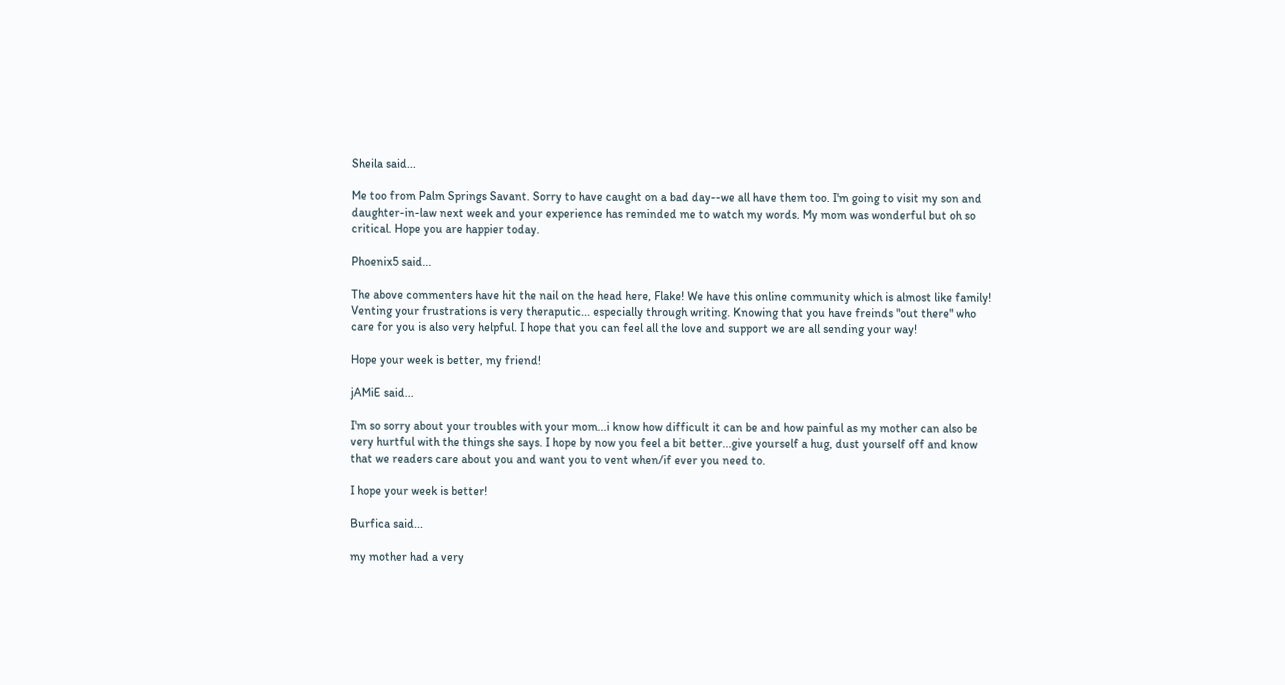Sheila said...

Me too from Palm Springs Savant. Sorry to have caught on a bad day--we all have them too. I'm going to visit my son and daughter-in-law next week and your experience has reminded me to watch my words. My mom was wonderful but oh so critical. Hope you are happier today.

Phoenix5 said...

The above commenters have hit the nail on the head here, Flake! We have this online community which is almost like family! Venting your frustrations is very theraputic... especially through writing. Knowing that you have freinds "out there" who care for you is also very helpful. I hope that you can feel all the love and support we are all sending your way!

Hope your week is better, my friend!

jAMiE said...

I'm so sorry about your troubles with your mom...i know how difficult it can be and how painful as my mother can also be very hurtful with the things she says. I hope by now you feel a bit better...give yourself a hug, dust yourself off and know that we readers care about you and want you to vent when/if ever you need to.

I hope your week is better!

Burfica said...

my mother had a very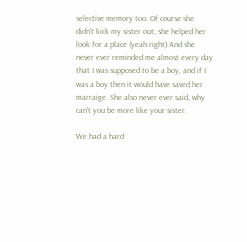selective memory too. Of course she didn't kick my sister out, she helped her look for a place (yeah right) And she never ever reminded me almost every day that I was supposed to be a boy, and if I was a boy then it would have saved her marraige. She also never ever said, why can't you be more like your sister.

We had a hard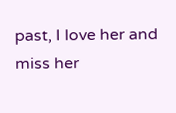past, I love her and miss her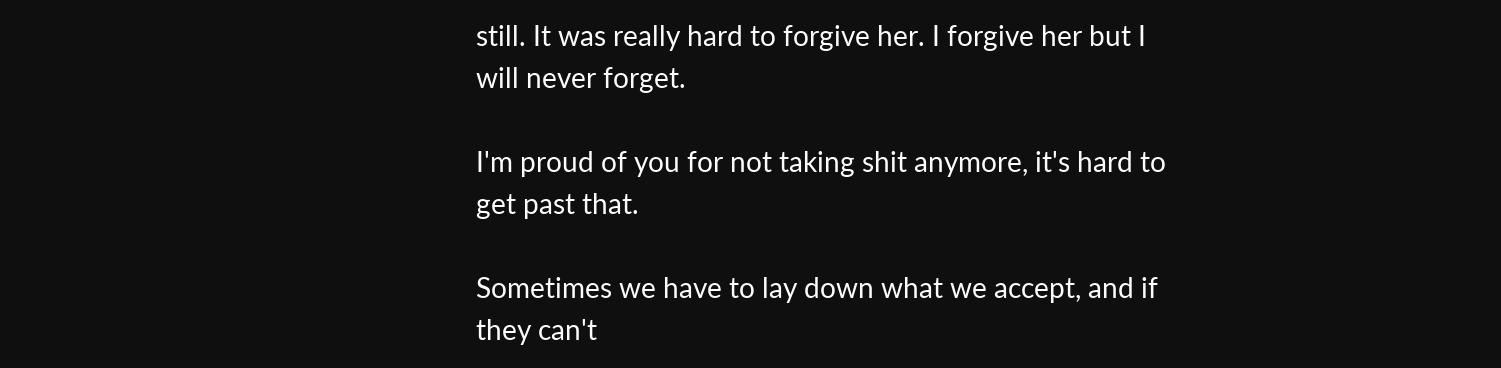still. It was really hard to forgive her. I forgive her but I will never forget.

I'm proud of you for not taking shit anymore, it's hard to get past that.

Sometimes we have to lay down what we accept, and if they can't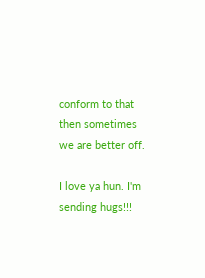conform to that then sometimes we are better off.

I love ya hun. I'm sending hugs!!!